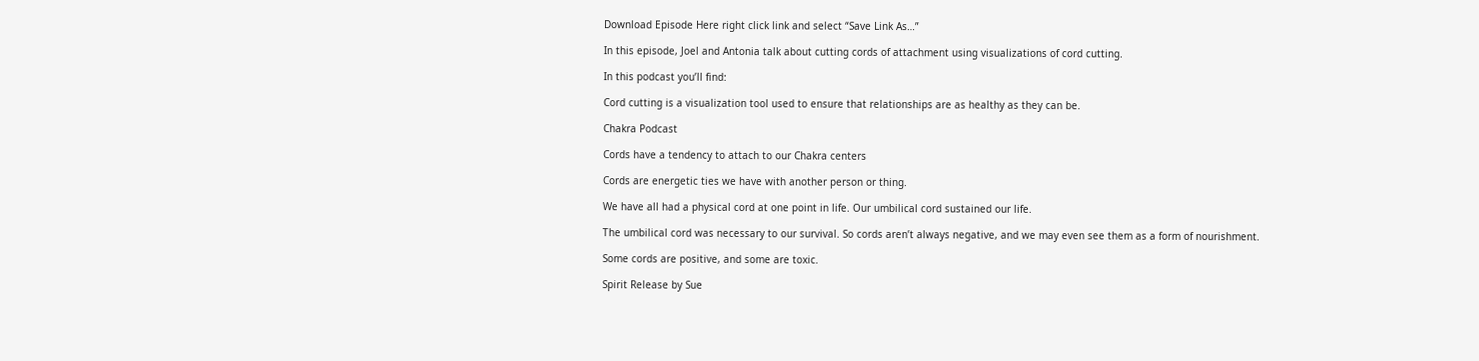Download Episode Here right click link and select “Save Link As…”

In this episode, Joel and Antonia talk about cutting cords of attachment using visualizations of cord cutting.

In this podcast you’ll find:

Cord cutting is a visualization tool used to ensure that relationships are as healthy as they can be.

Chakra Podcast

Cords have a tendency to attach to our Chakra centers

Cords are energetic ties we have with another person or thing.

We have all had a physical cord at one point in life. Our umbilical cord sustained our life.

The umbilical cord was necessary to our survival. So cords aren’t always negative, and we may even see them as a form of nourishment.

Some cords are positive, and some are toxic.

Spirit Release by Sue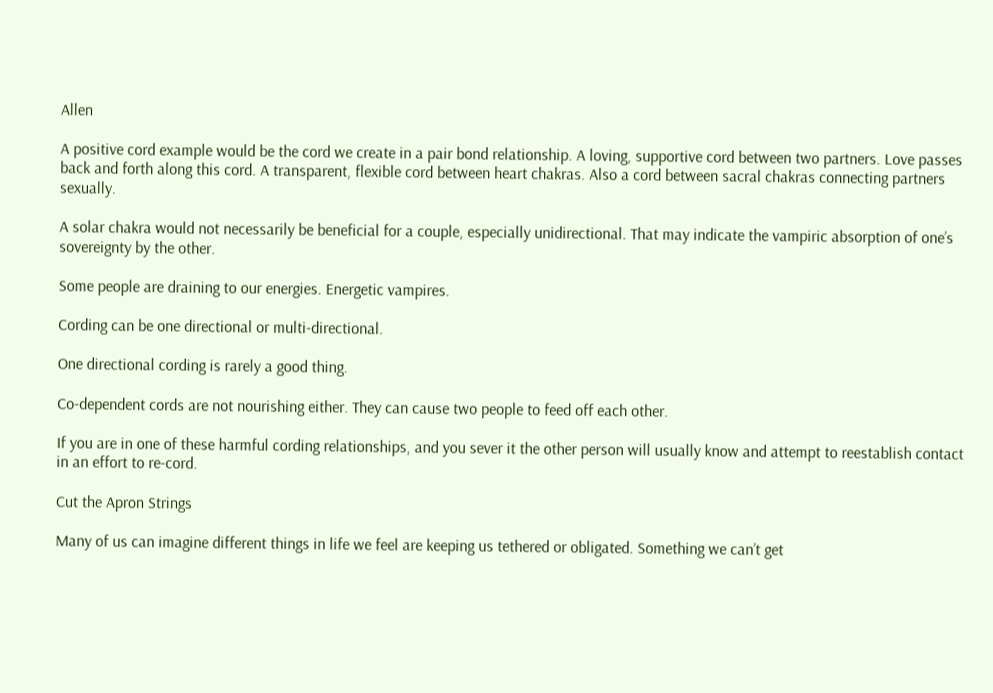Allen

A positive cord example would be the cord we create in a pair bond relationship. A loving, supportive cord between two partners. Love passes back and forth along this cord. A transparent, flexible cord between heart chakras. Also a cord between sacral chakras connecting partners sexually.

A solar chakra would not necessarily be beneficial for a couple, especially unidirectional. That may indicate the vampiric absorption of one’s sovereignty by the other.

Some people are draining to our energies. Energetic vampires.

Cording can be one directional or multi-directional.

One directional cording is rarely a good thing.

Co-dependent cords are not nourishing either. They can cause two people to feed off each other.

If you are in one of these harmful cording relationships, and you sever it the other person will usually know and attempt to reestablish contact in an effort to re-cord.

Cut the Apron Strings

Many of us can imagine different things in life we feel are keeping us tethered or obligated. Something we can’t get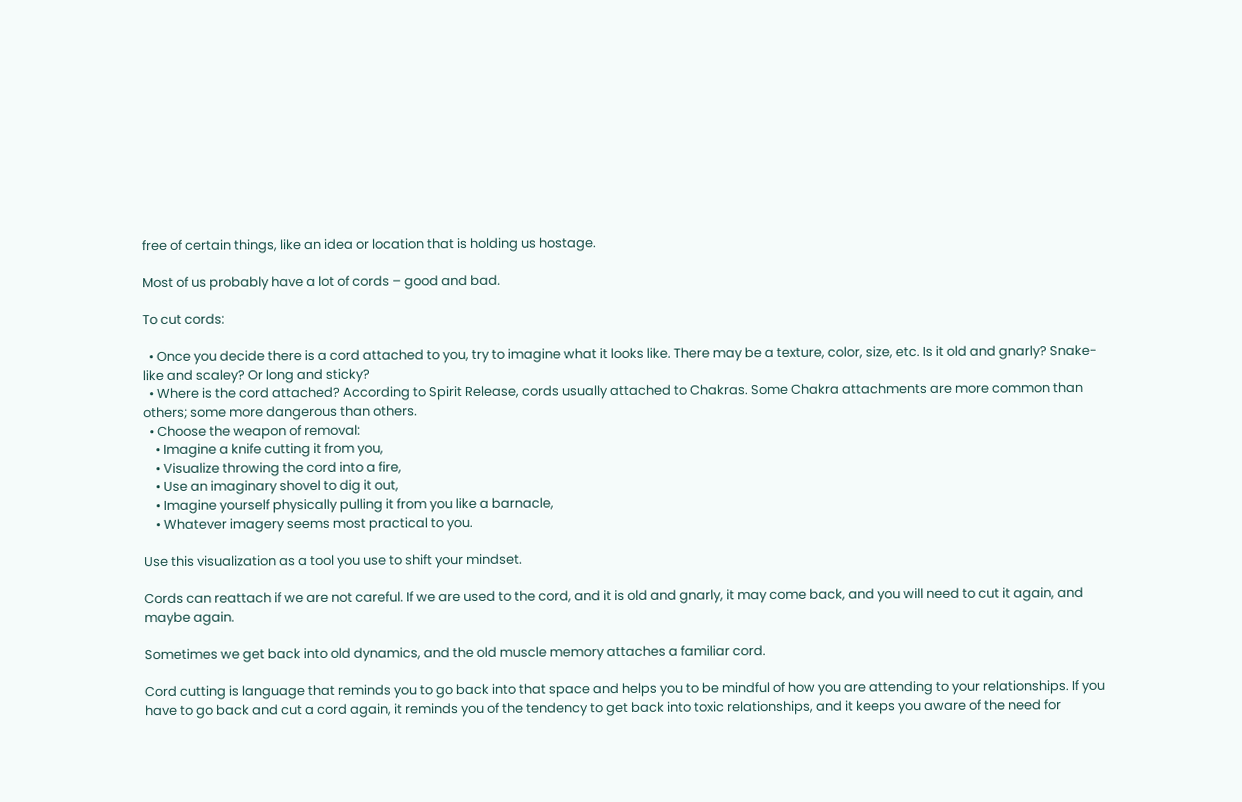free of certain things, like an idea or location that is holding us hostage.

Most of us probably have a lot of cords – good and bad.

To cut cords:

  • Once you decide there is a cord attached to you, try to imagine what it looks like. There may be a texture, color, size, etc. Is it old and gnarly? Snake-like and scaley? Or long and sticky?
  • Where is the cord attached? According to Spirit Release, cords usually attached to Chakras. Some Chakra attachments are more common than others; some more dangerous than others.
  • Choose the weapon of removal:
    • Imagine a knife cutting it from you,
    • Visualize throwing the cord into a fire,
    • Use an imaginary shovel to dig it out,
    • Imagine yourself physically pulling it from you like a barnacle,
    • Whatever imagery seems most practical to you.

Use this visualization as a tool you use to shift your mindset.

Cords can reattach if we are not careful. If we are used to the cord, and it is old and gnarly, it may come back, and you will need to cut it again, and maybe again.

Sometimes we get back into old dynamics, and the old muscle memory attaches a familiar cord.

Cord cutting is language that reminds you to go back into that space and helps you to be mindful of how you are attending to your relationships. If you have to go back and cut a cord again, it reminds you of the tendency to get back into toxic relationships, and it keeps you aware of the need for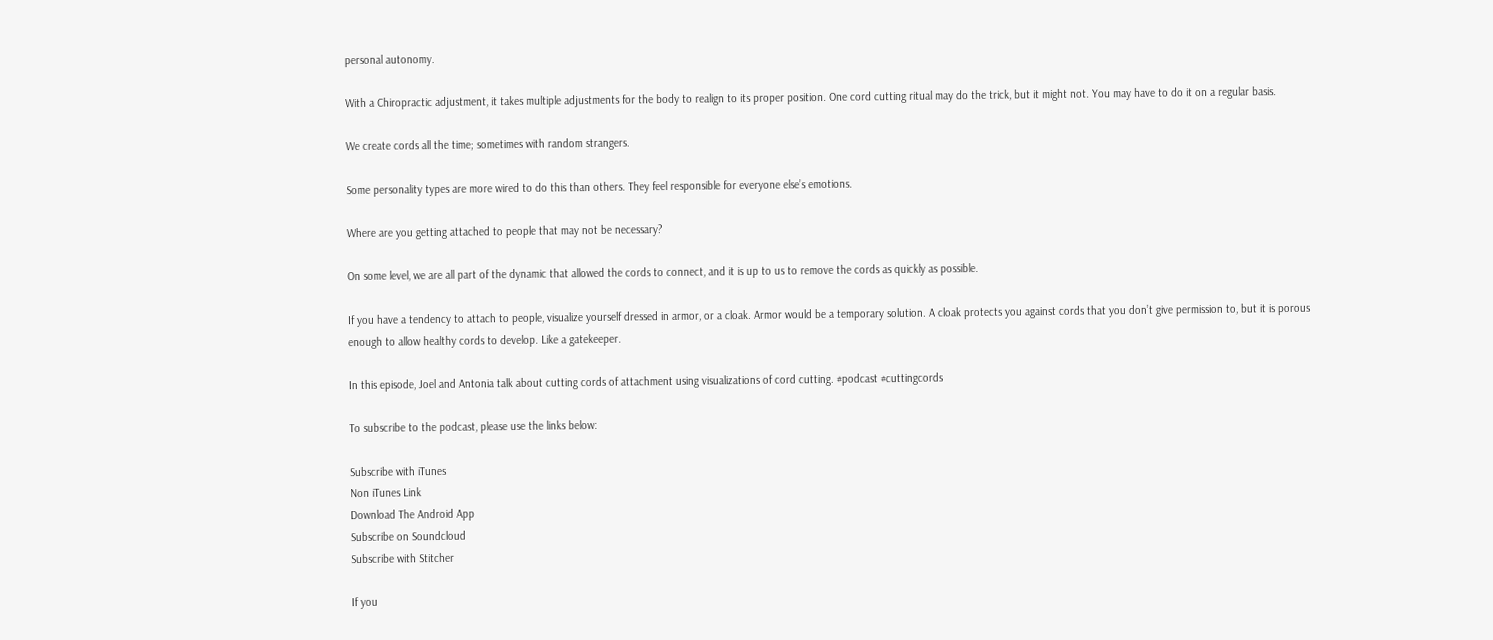personal autonomy.

With a Chiropractic adjustment, it takes multiple adjustments for the body to realign to its proper position. One cord cutting ritual may do the trick, but it might not. You may have to do it on a regular basis.

We create cords all the time; sometimes with random strangers.

Some personality types are more wired to do this than others. They feel responsible for everyone else’s emotions.

Where are you getting attached to people that may not be necessary?

On some level, we are all part of the dynamic that allowed the cords to connect, and it is up to us to remove the cords as quickly as possible.

If you have a tendency to attach to people, visualize yourself dressed in armor, or a cloak. Armor would be a temporary solution. A cloak protects you against cords that you don’t give permission to, but it is porous enough to allow healthy cords to develop. Like a gatekeeper.

In this episode, Joel and Antonia talk about cutting cords of attachment using visualizations of cord cutting. #podcast #cuttingcords

To subscribe to the podcast, please use the links below:

Subscribe with iTunes
Non iTunes Link
Download The Android App
Subscribe on Soundcloud
Subscribe with Stitcher

If you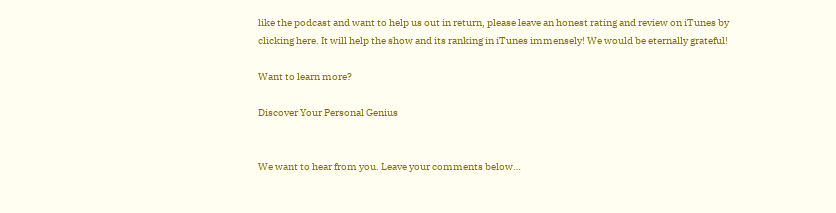like the podcast and want to help us out in return, please leave an honest rating and review on iTunes by clicking here. It will help the show and its ranking in iTunes immensely! We would be eternally grateful!

Want to learn more?

Discover Your Personal Genius


We want to hear from you. Leave your comments below…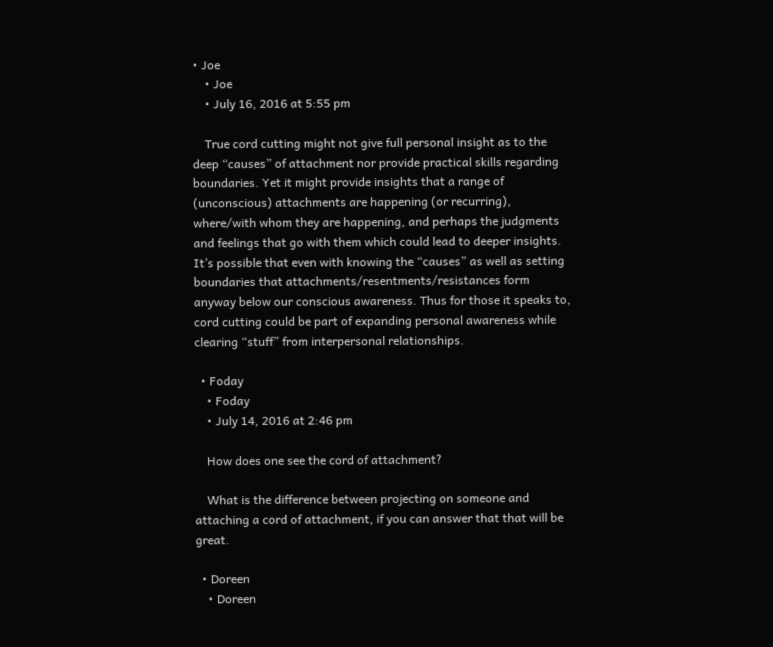• Joe
    • Joe
    • July 16, 2016 at 5:55 pm

    True cord cutting might not give full personal insight as to the deep “causes” of attachment nor provide practical skills regarding boundaries. Yet it might provide insights that a range of (unconscious) attachments are happening (or recurring), where/with whom they are happening, and perhaps the judgments and feelings that go with them which could lead to deeper insights. It’s possible that even with knowing the “causes” as well as setting boundaries that attachments/resentments/resistances form anyway below our conscious awareness. Thus for those it speaks to, cord cutting could be part of expanding personal awareness while clearing “stuff” from interpersonal relationships.

  • Foday
    • Foday
    • July 14, 2016 at 2:46 pm

    How does one see the cord of attachment?

    What is the difference between projecting on someone and attaching a cord of attachment, if you can answer that that will be great.

  • Doreen
    • Doreen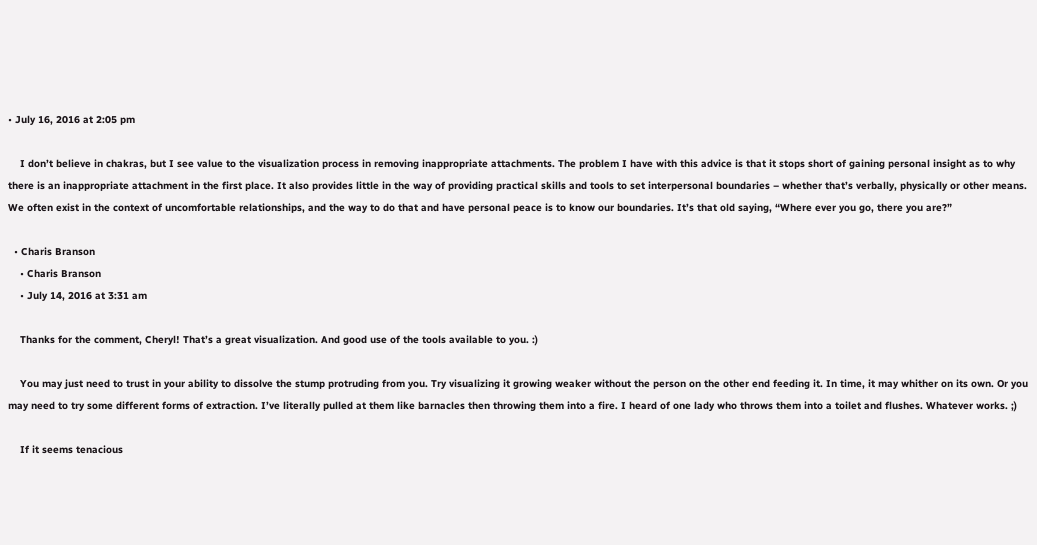• July 16, 2016 at 2:05 pm

    I don’t believe in chakras, but I see value to the visualization process in removing inappropriate attachments. The problem I have with this advice is that it stops short of gaining personal insight as to why there is an inappropriate attachment in the first place. It also provides little in the way of providing practical skills and tools to set interpersonal boundaries – whether that’s verbally, physically or other means. We often exist in the context of uncomfortable relationships, and the way to do that and have personal peace is to know our boundaries. It’s that old saying, “Where ever you go, there you are?”

  • Charis Branson
    • Charis Branson
    • July 14, 2016 at 3:31 am

    Thanks for the comment, Cheryl! That’s a great visualization. And good use of the tools available to you. :)

    You may just need to trust in your ability to dissolve the stump protruding from you. Try visualizing it growing weaker without the person on the other end feeding it. In time, it may whither on its own. Or you may need to try some different forms of extraction. I’ve literally pulled at them like barnacles then throwing them into a fire. I heard of one lady who throws them into a toilet and flushes. Whatever works. ;)

    If it seems tenacious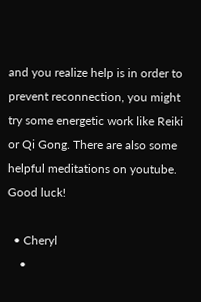and you realize help is in order to prevent reconnection, you might try some energetic work like Reiki or Qi Gong. There are also some helpful meditations on youtube. Good luck!

  • Cheryl
    •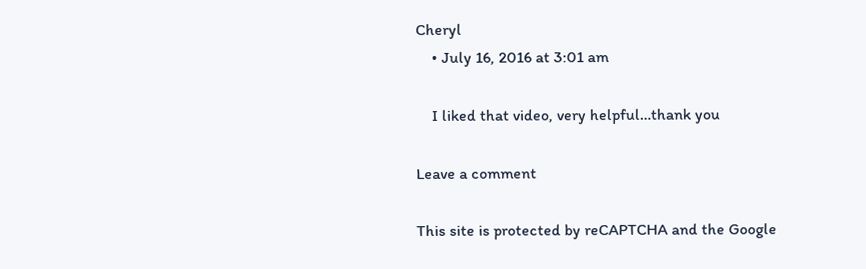Cheryl
    • July 16, 2016 at 3:01 am

    I liked that video, very helpful…thank you

Leave a comment

This site is protected by reCAPTCHA and the Google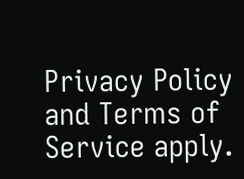Privacy Policy and Terms of Service apply.